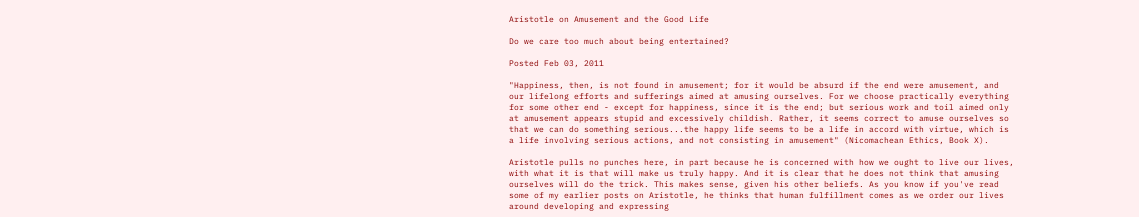Aristotle on Amusement and the Good Life

Do we care too much about being entertained?

Posted Feb 03, 2011

"Happiness, then, is not found in amusement; for it would be absurd if the end were amusement, and our lifelong efforts and sufferings aimed at amusing ourselves. For we choose practically everything for some other end - except for happiness, since it is the end; but serious work and toil aimed only at amusement appears stupid and excessively childish. Rather, it seems correct to amuse ourselves so that we can do something serious...the happy life seems to be a life in accord with virtue, which is a life involving serious actions, and not consisting in amusement" (Nicomachean Ethics, Book X).

Aristotle pulls no punches here, in part because he is concerned with how we ought to live our lives, with what it is that will make us truly happy. And it is clear that he does not think that amusing ourselves will do the trick. This makes sense, given his other beliefs. As you know if you've read some of my earlier posts on Aristotle, he thinks that human fulfillment comes as we order our lives around developing and expressing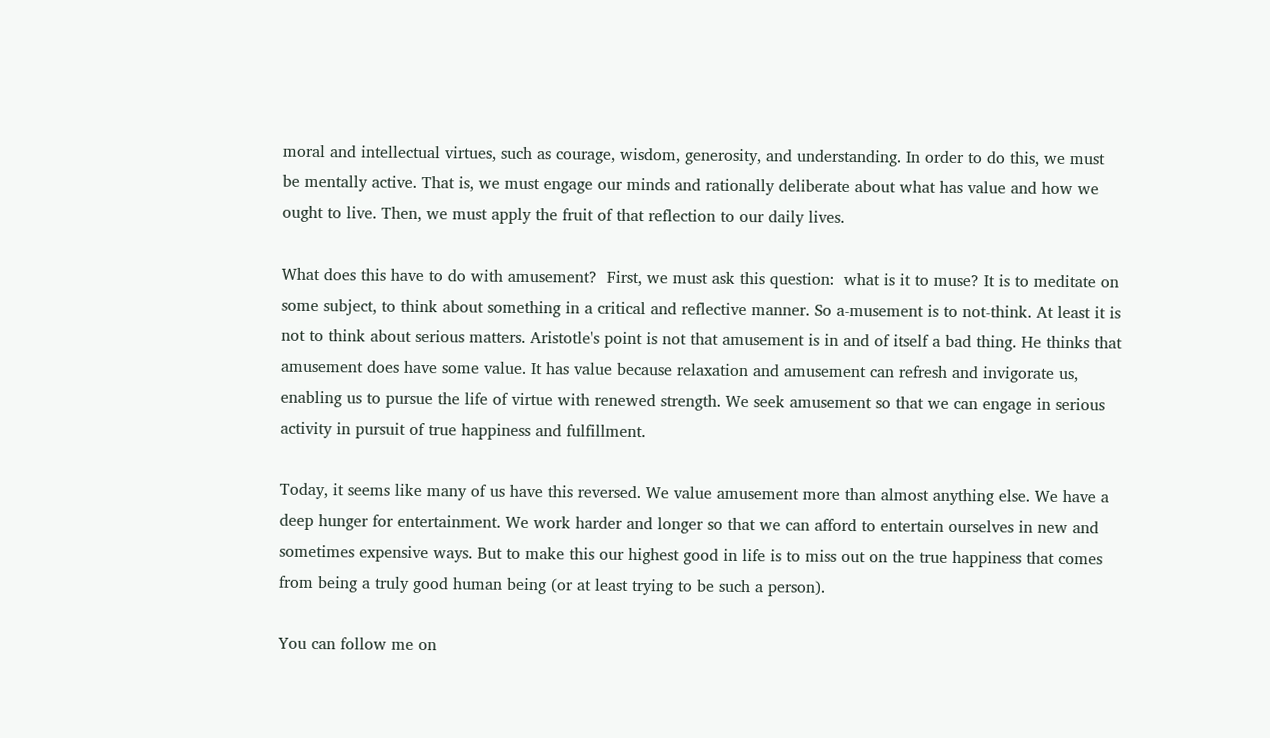moral and intellectual virtues, such as courage, wisdom, generosity, and understanding. In order to do this, we must be mentally active. That is, we must engage our minds and rationally deliberate about what has value and how we ought to live. Then, we must apply the fruit of that reflection to our daily lives.

What does this have to do with amusement?  First, we must ask this question:  what is it to muse? It is to meditate on some subject, to think about something in a critical and reflective manner. So a-musement is to not-think. At least it is not to think about serious matters. Aristotle's point is not that amusement is in and of itself a bad thing. He thinks that amusement does have some value. It has value because relaxation and amusement can refresh and invigorate us, enabling us to pursue the life of virtue with renewed strength. We seek amusement so that we can engage in serious activity in pursuit of true happiness and fulfillment.

Today, it seems like many of us have this reversed. We value amusement more than almost anything else. We have a deep hunger for entertainment. We work harder and longer so that we can afford to entertain ourselves in new and sometimes expensive ways. But to make this our highest good in life is to miss out on the true happiness that comes from being a truly good human being (or at least trying to be such a person).

You can follow me on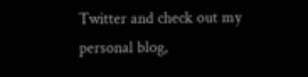Twitter and check out my personal blog,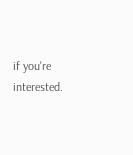if you're interested.